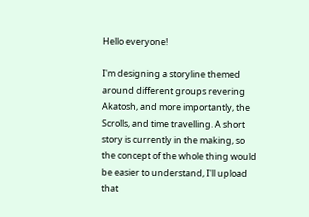Hello everyone!

I'm designing a storyline themed around different groups revering Akatosh, and more importantly, the Scrolls, and time travelling. A short story is currently in the making, so the concept of the whole thing would be easier to understand, I'll upload that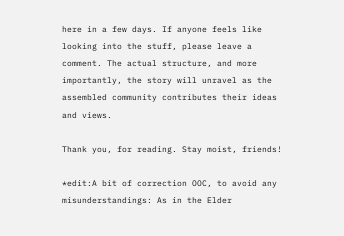here in a few days. If anyone feels like looking into the stuff, please leave a comment. The actual structure, and more importantly, the story will unravel as the assembled community contributes their ideas and views.

Thank you, for reading. Stay moist, friends!

*edit:A bit of correction OOC, to avoid any misunderstandings: As in the Elder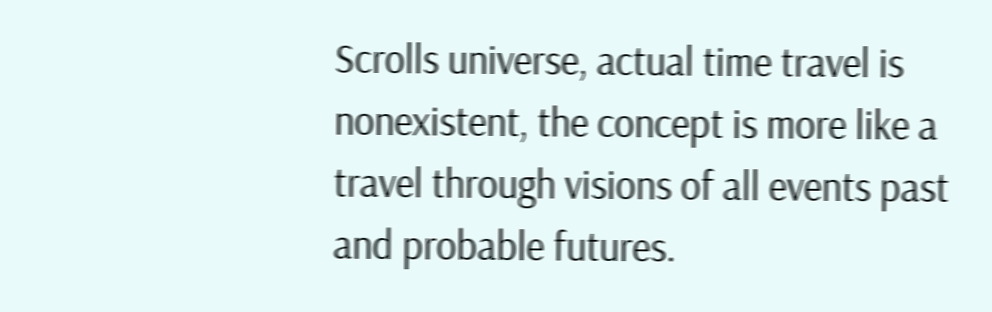Scrolls universe, actual time travel is nonexistent, the concept is more like a travel through visions of all events past and probable futures.